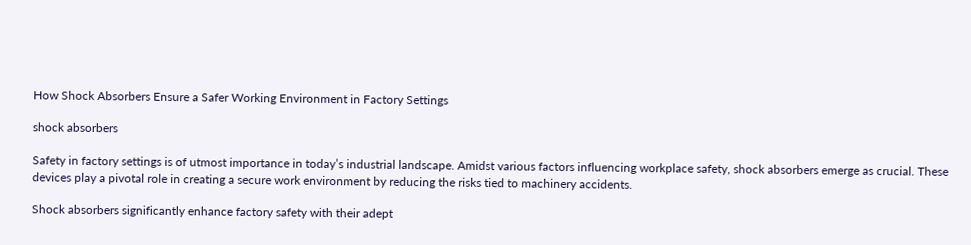How Shock Absorbers Ensure a Safer Working Environment in Factory Settings

shock absorbers

Safety in factory settings is of utmost importance in today’s industrial landscape. Amidst various factors influencing workplace safety, shock absorbers emerge as crucial. These devices play a pivotal role in creating a secure work environment by reducing the risks tied to machinery accidents.

Shock absorbers significantly enhance factory safety with their adept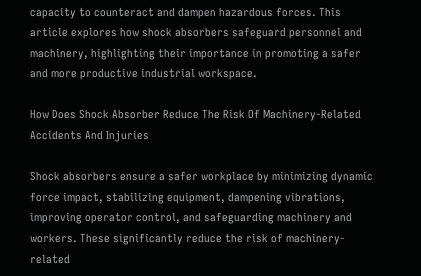capacity to counteract and dampen hazardous forces. This article explores how shock absorbers safeguard personnel and machinery, highlighting their importance in promoting a safer and more productive industrial workspace.

How Does Shock Absorber Reduce The Risk Of Machinery-Related Accidents And Injuries

Shock absorbers ensure a safer workplace by minimizing dynamic force impact, stabilizing equipment, dampening vibrations, improving operator control, and safeguarding machinery and workers. These significantly reduce the risk of machinery-related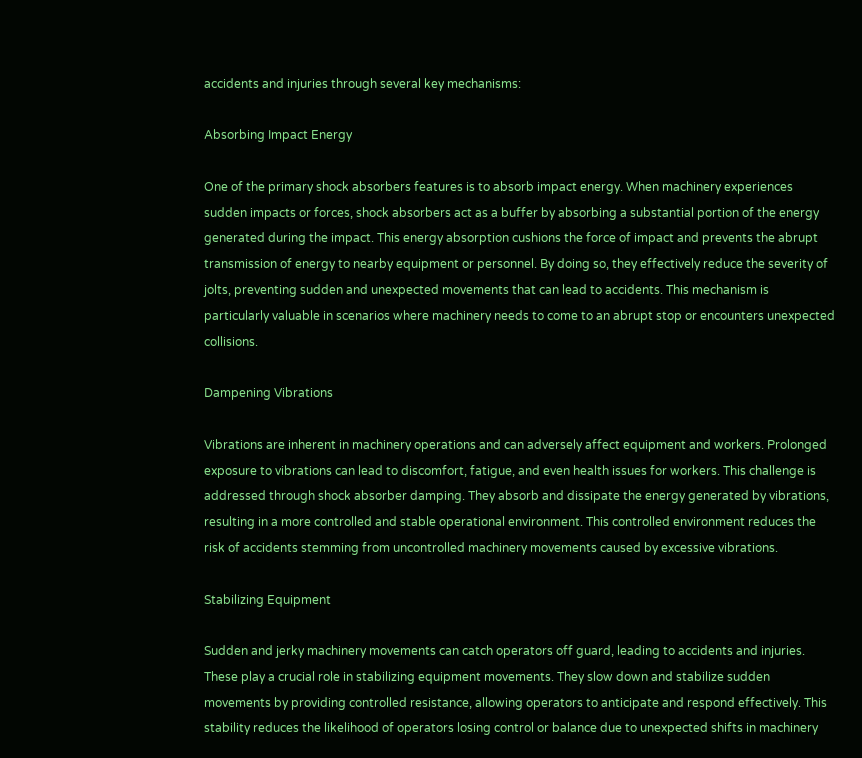accidents and injuries through several key mechanisms:

Absorbing Impact Energy

One of the primary shock absorbers features is to absorb impact energy. When machinery experiences sudden impacts or forces, shock absorbers act as a buffer by absorbing a substantial portion of the energy generated during the impact. This energy absorption cushions the force of impact and prevents the abrupt transmission of energy to nearby equipment or personnel. By doing so, they effectively reduce the severity of jolts, preventing sudden and unexpected movements that can lead to accidents. This mechanism is particularly valuable in scenarios where machinery needs to come to an abrupt stop or encounters unexpected collisions.

Dampening Vibrations

Vibrations are inherent in machinery operations and can adversely affect equipment and workers. Prolonged exposure to vibrations can lead to discomfort, fatigue, and even health issues for workers. This challenge is addressed through shock absorber damping. They absorb and dissipate the energy generated by vibrations, resulting in a more controlled and stable operational environment. This controlled environment reduces the risk of accidents stemming from uncontrolled machinery movements caused by excessive vibrations.

Stabilizing Equipment

Sudden and jerky machinery movements can catch operators off guard, leading to accidents and injuries. These play a crucial role in stabilizing equipment movements. They slow down and stabilize sudden movements by providing controlled resistance, allowing operators to anticipate and respond effectively. This stability reduces the likelihood of operators losing control or balance due to unexpected shifts in machinery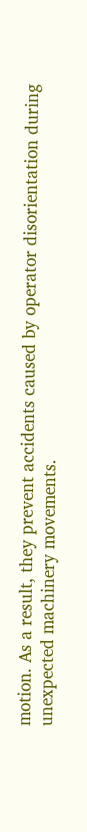motion. As a result, they prevent accidents caused by operator disorientation during unexpected machinery movements.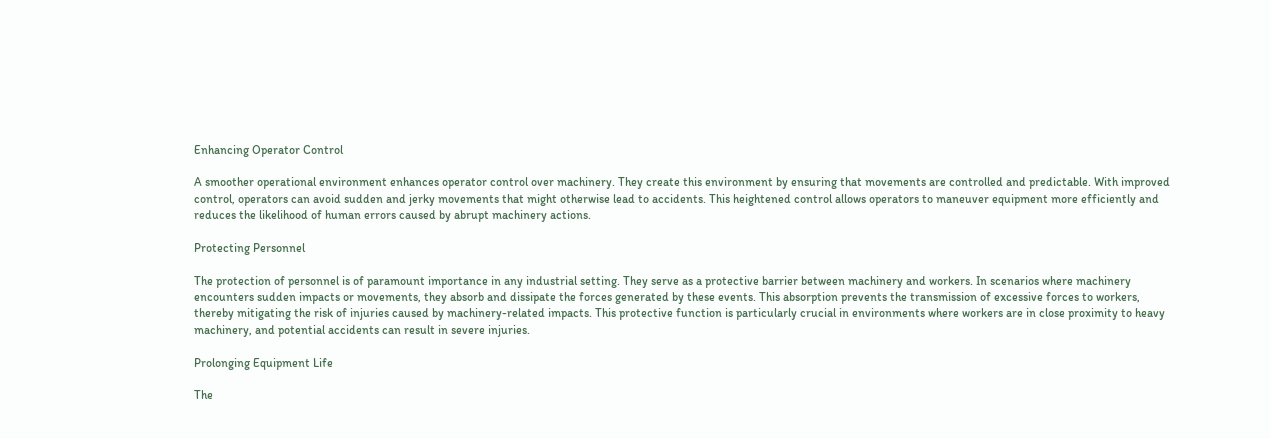Enhancing Operator Control

A smoother operational environment enhances operator control over machinery. They create this environment by ensuring that movements are controlled and predictable. With improved control, operators can avoid sudden and jerky movements that might otherwise lead to accidents. This heightened control allows operators to maneuver equipment more efficiently and reduces the likelihood of human errors caused by abrupt machinery actions.

Protecting Personnel

The protection of personnel is of paramount importance in any industrial setting. They serve as a protective barrier between machinery and workers. In scenarios where machinery encounters sudden impacts or movements, they absorb and dissipate the forces generated by these events. This absorption prevents the transmission of excessive forces to workers, thereby mitigating the risk of injuries caused by machinery-related impacts. This protective function is particularly crucial in environments where workers are in close proximity to heavy machinery, and potential accidents can result in severe injuries.

Prolonging Equipment Life

The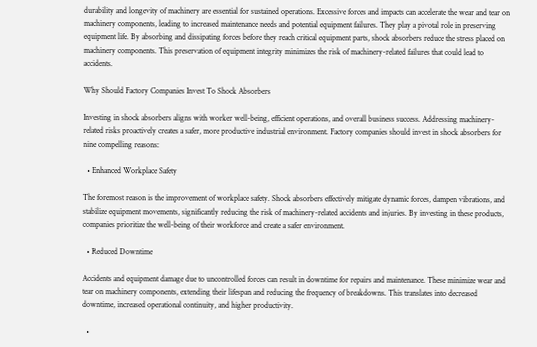durability and longevity of machinery are essential for sustained operations. Excessive forces and impacts can accelerate the wear and tear on machinery components, leading to increased maintenance needs and potential equipment failures. They play a pivotal role in preserving equipment life. By absorbing and dissipating forces before they reach critical equipment parts, shock absorbers reduce the stress placed on machinery components. This preservation of equipment integrity minimizes the risk of machinery-related failures that could lead to accidents.

Why Should Factory Companies Invest To Shock Absorbers

Investing in shock absorbers aligns with worker well-being, efficient operations, and overall business success. Addressing machinery-related risks proactively creates a safer, more productive industrial environment. Factory companies should invest in shock absorbers for nine compelling reasons:

  • Enhanced Workplace Safety

The foremost reason is the improvement of workplace safety. Shock absorbers effectively mitigate dynamic forces, dampen vibrations, and stabilize equipment movements, significantly reducing the risk of machinery-related accidents and injuries. By investing in these products, companies prioritize the well-being of their workforce and create a safer environment.

  • Reduced Downtime

Accidents and equipment damage due to uncontrolled forces can result in downtime for repairs and maintenance. These minimize wear and tear on machinery components, extending their lifespan and reducing the frequency of breakdowns. This translates into decreased downtime, increased operational continuity, and higher productivity.

  •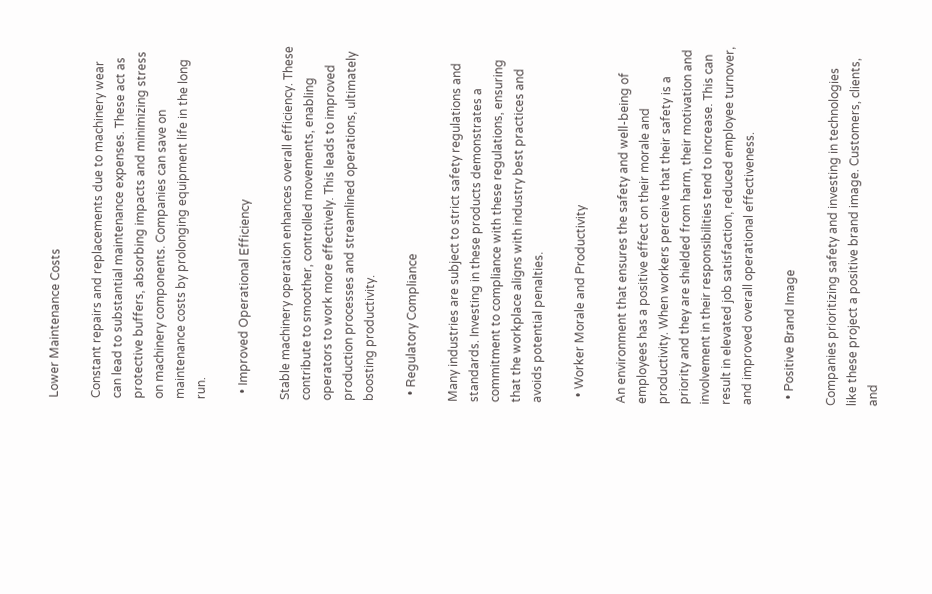Lower Maintenance Costs

Constant repairs and replacements due to machinery wear can lead to substantial maintenance expenses. These act as protective buffers, absorbing impacts and minimizing stress on machinery components. Companies can save on maintenance costs by prolonging equipment life in the long run.

  • Improved Operational Efficiency

Stable machinery operation enhances overall efficiency. These contribute to smoother, controlled movements, enabling operators to work more effectively. This leads to improved production processes and streamlined operations, ultimately boosting productivity.

  • Regulatory Compliance

Many industries are subject to strict safety regulations and standards. Investing in these products demonstrates a commitment to compliance with these regulations, ensuring that the workplace aligns with industry best practices and avoids potential penalties.

  • Worker Morale and Productivity

An environment that ensures the safety and well-being of employees has a positive effect on their morale and productivity. When workers perceive that their safety is a priority and they are shielded from harm, their motivation and involvement in their responsibilities tend to increase. This can result in elevated job satisfaction, reduced employee turnover, and improved overall operational effectiveness.

  • Positive Brand Image

Companies prioritizing safety and investing in technologies like these project a positive brand image. Customers, clients, and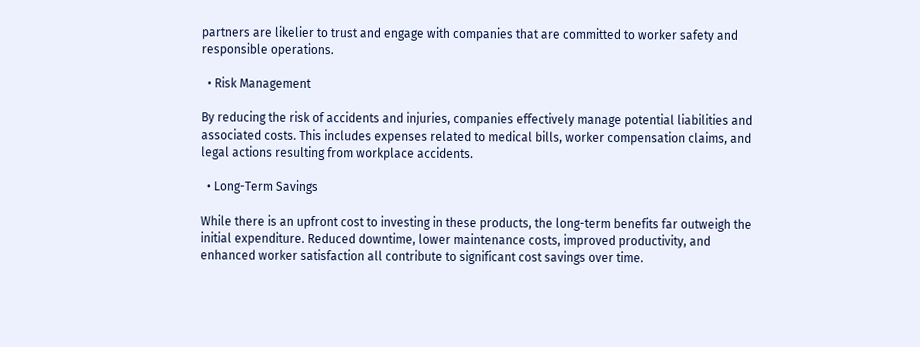partners are likelier to trust and engage with companies that are committed to worker safety and responsible operations.

  • Risk Management

By reducing the risk of accidents and injuries, companies effectively manage potential liabilities and associated costs. This includes expenses related to medical bills, worker compensation claims, and legal actions resulting from workplace accidents.

  • Long-Term Savings

While there is an upfront cost to investing in these products, the long-term benefits far outweigh the initial expenditure. Reduced downtime, lower maintenance costs, improved productivity, and enhanced worker satisfaction all contribute to significant cost savings over time.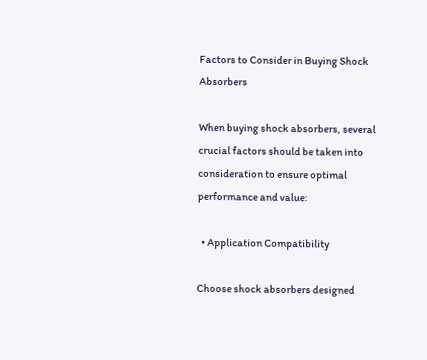Factors to Consider in Buying Shock Absorbers

When buying shock absorbers, several crucial factors should be taken into consideration to ensure optimal performance and value:

  • Application Compatibility

Choose shock absorbers designed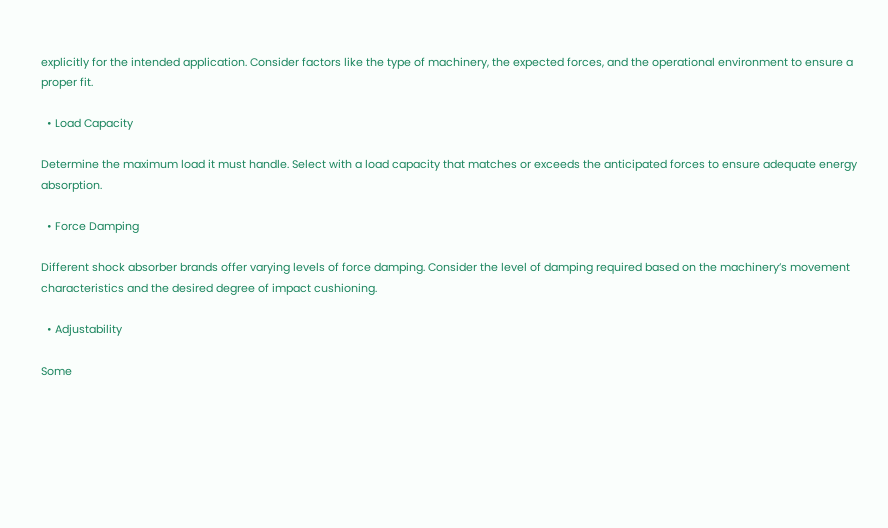explicitly for the intended application. Consider factors like the type of machinery, the expected forces, and the operational environment to ensure a proper fit.

  • Load Capacity

Determine the maximum load it must handle. Select with a load capacity that matches or exceeds the anticipated forces to ensure adequate energy absorption.

  • Force Damping

Different shock absorber brands offer varying levels of force damping. Consider the level of damping required based on the machinery’s movement characteristics and the desired degree of impact cushioning.

  • Adjustability

Some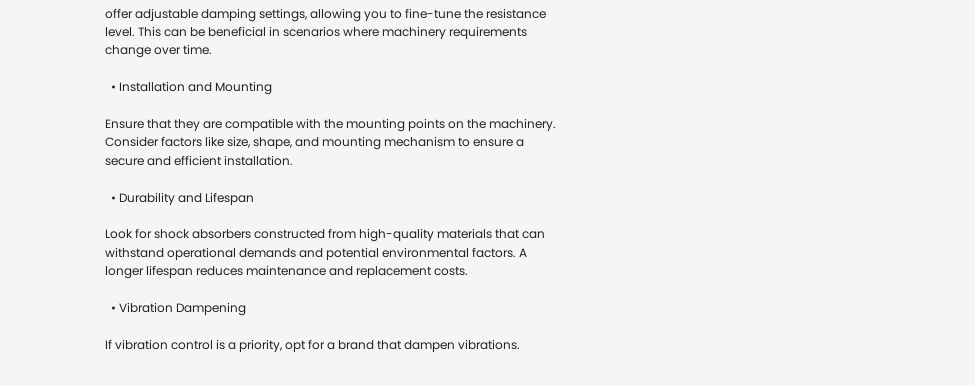offer adjustable damping settings, allowing you to fine-tune the resistance level. This can be beneficial in scenarios where machinery requirements change over time.

  • Installation and Mounting

Ensure that they are compatible with the mounting points on the machinery. Consider factors like size, shape, and mounting mechanism to ensure a secure and efficient installation.

  • Durability and Lifespan

Look for shock absorbers constructed from high-quality materials that can withstand operational demands and potential environmental factors. A longer lifespan reduces maintenance and replacement costs.

  • Vibration Dampening

If vibration control is a priority, opt for a brand that dampen vibrations.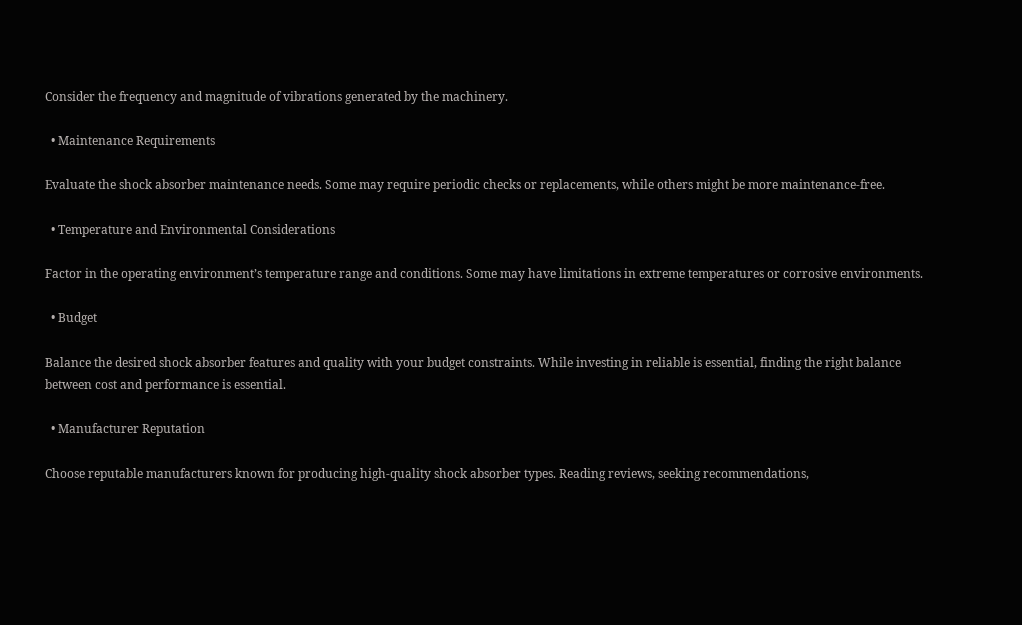Consider the frequency and magnitude of vibrations generated by the machinery.

  • Maintenance Requirements

Evaluate the shock absorber maintenance needs. Some may require periodic checks or replacements, while others might be more maintenance-free.

  • Temperature and Environmental Considerations

Factor in the operating environment’s temperature range and conditions. Some may have limitations in extreme temperatures or corrosive environments.

  • Budget

Balance the desired shock absorber features and quality with your budget constraints. While investing in reliable is essential, finding the right balance between cost and performance is essential.

  • Manufacturer Reputation

Choose reputable manufacturers known for producing high-quality shock absorber types. Reading reviews, seeking recommendations,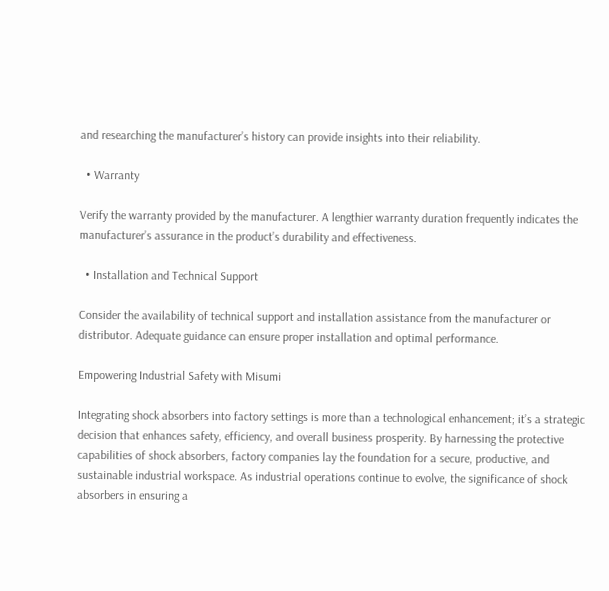and researching the manufacturer’s history can provide insights into their reliability.

  • Warranty

Verify the warranty provided by the manufacturer. A lengthier warranty duration frequently indicates the manufacturer’s assurance in the product’s durability and effectiveness.

  • Installation and Technical Support

Consider the availability of technical support and installation assistance from the manufacturer or distributor. Adequate guidance can ensure proper installation and optimal performance.

Empowering Industrial Safety with Misumi

Integrating shock absorbers into factory settings is more than a technological enhancement; it’s a strategic decision that enhances safety, efficiency, and overall business prosperity. By harnessing the protective capabilities of shock absorbers, factory companies lay the foundation for a secure, productive, and sustainable industrial workspace. As industrial operations continue to evolve, the significance of shock absorbers in ensuring a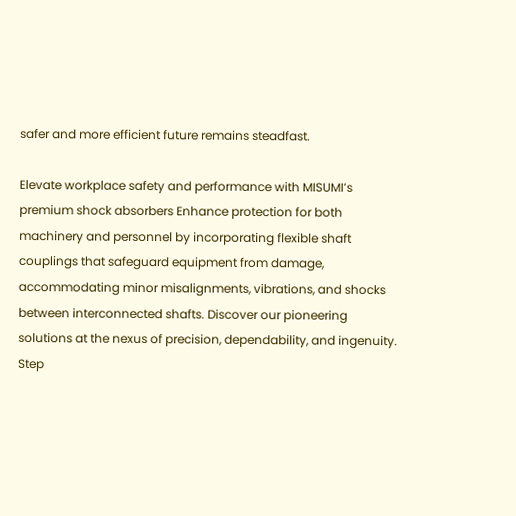safer and more efficient future remains steadfast.

Elevate workplace safety and performance with MISUMI’s premium shock absorbers Enhance protection for both machinery and personnel by incorporating flexible shaft couplings that safeguard equipment from damage, accommodating minor misalignments, vibrations, and shocks between interconnected shafts. Discover our pioneering solutions at the nexus of precision, dependability, and ingenuity. Step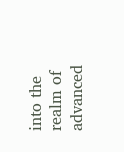into the realm of advanced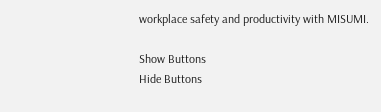workplace safety and productivity with MISUMI.

Show Buttons
Hide Buttons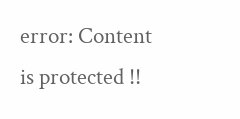error: Content is protected !!